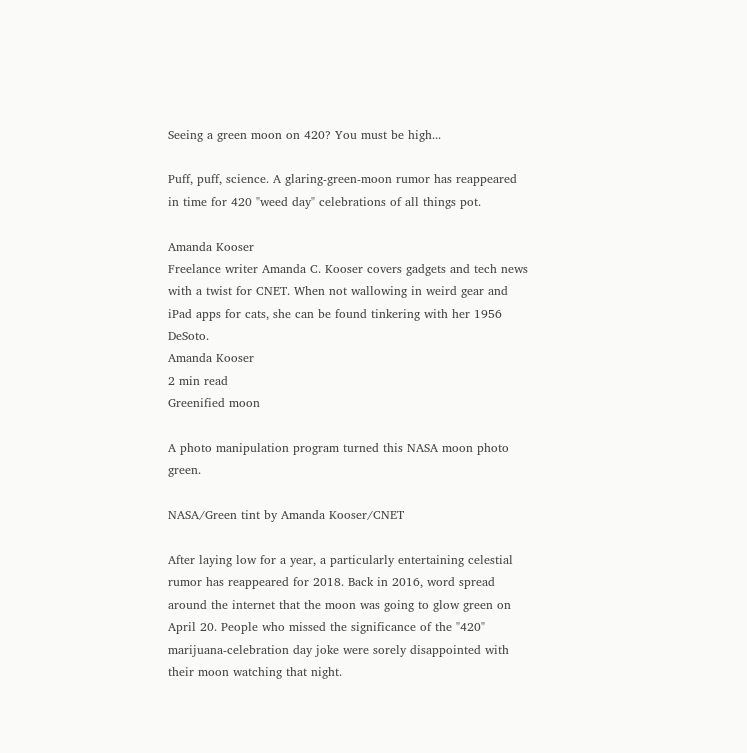Seeing a green moon on 420? You must be high...

Puff, puff, science. A glaring-green-moon rumor has reappeared in time for 420 "weed day" celebrations of all things pot.

Amanda Kooser
Freelance writer Amanda C. Kooser covers gadgets and tech news with a twist for CNET. When not wallowing in weird gear and iPad apps for cats, she can be found tinkering with her 1956 DeSoto.
Amanda Kooser
2 min read
Greenified moon

A photo manipulation program turned this NASA moon photo green.

NASA/Green tint by Amanda Kooser/CNET

After laying low for a year, a particularly entertaining celestial rumor has reappeared for 2018. Back in 2016, word spread around the internet that the moon was going to glow green on April 20. People who missed the significance of the "420" marijuana-celebration day joke were sorely disappointed with their moon watching that night.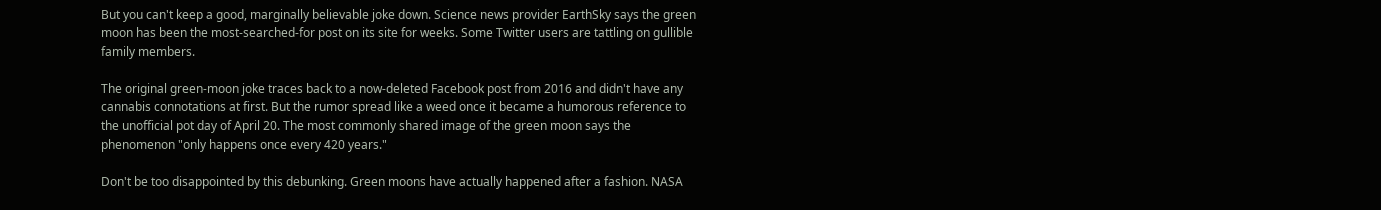But you can't keep a good, marginally believable joke down. Science news provider EarthSky says the green moon has been the most-searched-for post on its site for weeks. Some Twitter users are tattling on gullible family members.

The original green-moon joke traces back to a now-deleted Facebook post from 2016 and didn't have any cannabis connotations at first. But the rumor spread like a weed once it became a humorous reference to the unofficial pot day of April 20. The most commonly shared image of the green moon says the phenomenon "only happens once every 420 years."

Don't be too disappointed by this debunking. Green moons have actually happened after a fashion. NASA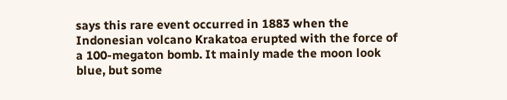says this rare event occurred in 1883 when the Indonesian volcano Krakatoa erupted with the force of a 100-megaton bomb. It mainly made the moon look blue, but some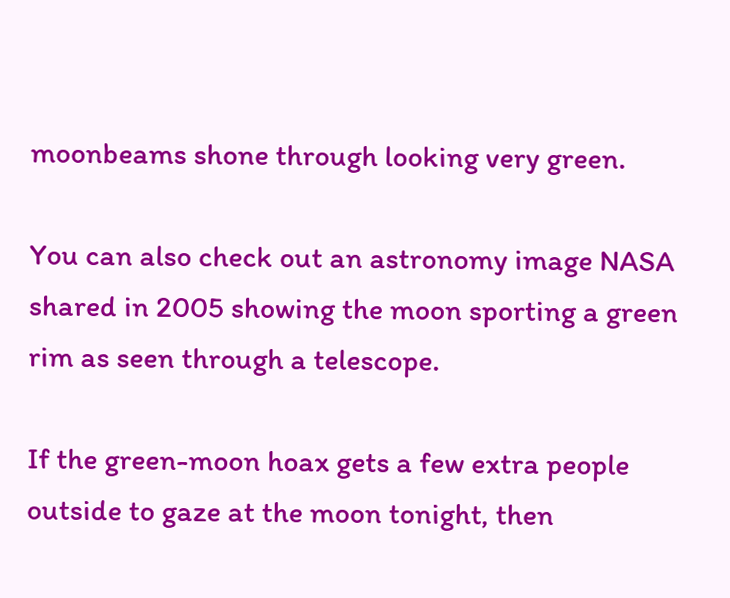moonbeams shone through looking very green.

You can also check out an astronomy image NASA shared in 2005 showing the moon sporting a green rim as seen through a telescope.

If the green-moon hoax gets a few extra people outside to gaze at the moon tonight, then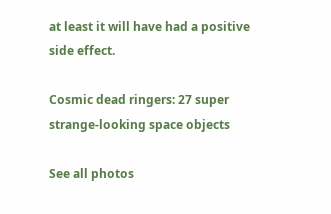at least it will have had a positive side effect.

Cosmic dead ringers: 27 super strange-looking space objects

See all photos